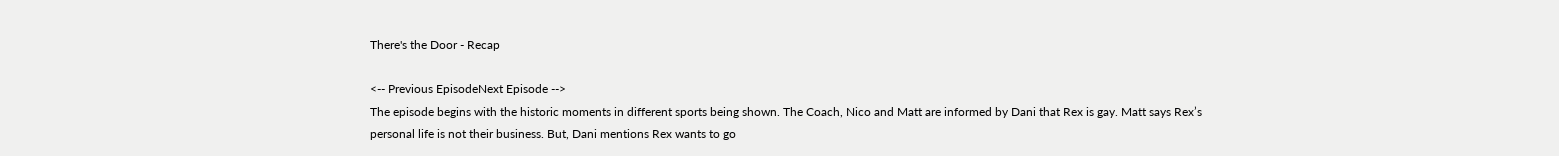There's the Door - Recap

<-- Previous EpisodeNext Episode -->
The episode begins with the historic moments in different sports being shown. The Coach, Nico and Matt are informed by Dani that Rex is gay. Matt says Rex’s personal life is not their business. But, Dani mentions Rex wants to go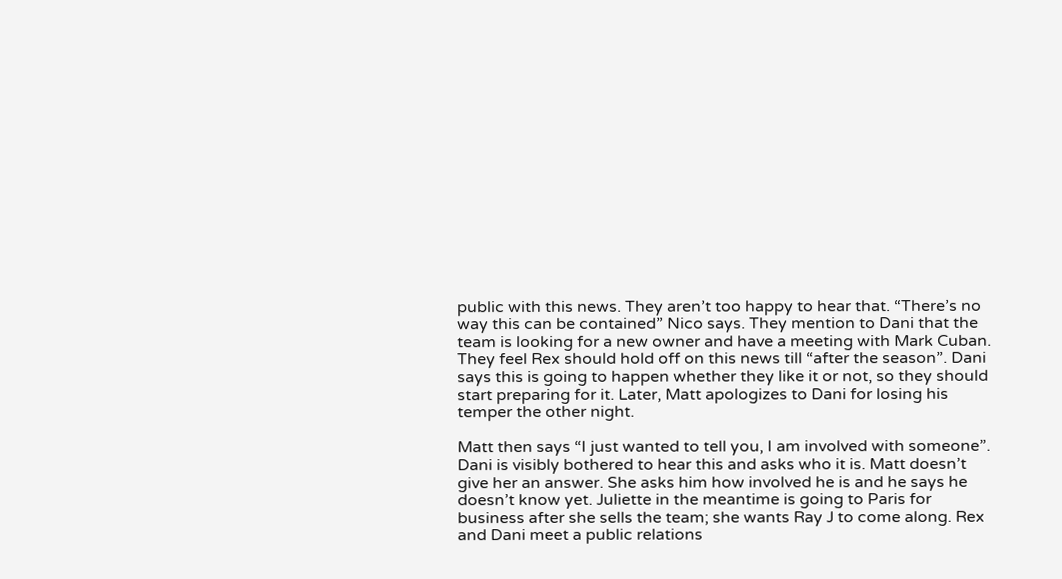public with this news. They aren’t too happy to hear that. “There’s no way this can be contained” Nico says. They mention to Dani that the team is looking for a new owner and have a meeting with Mark Cuban. They feel Rex should hold off on this news till “after the season”. Dani says this is going to happen whether they like it or not, so they should start preparing for it. Later, Matt apologizes to Dani for losing his temper the other night.

Matt then says “I just wanted to tell you, I am involved with someone”. Dani is visibly bothered to hear this and asks who it is. Matt doesn’t give her an answer. She asks him how involved he is and he says he doesn’t know yet. Juliette in the meantime is going to Paris for business after she sells the team; she wants Ray J to come along. Rex and Dani meet a public relations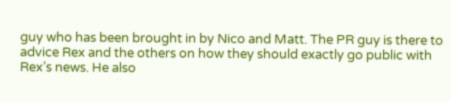guy who has been brought in by Nico and Matt. The PR guy is there to advice Rex and the others on how they should exactly go public with Rex’s news. He also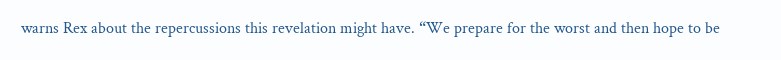warns Rex about the repercussions this revelation might have. “We prepare for the worst and then hope to be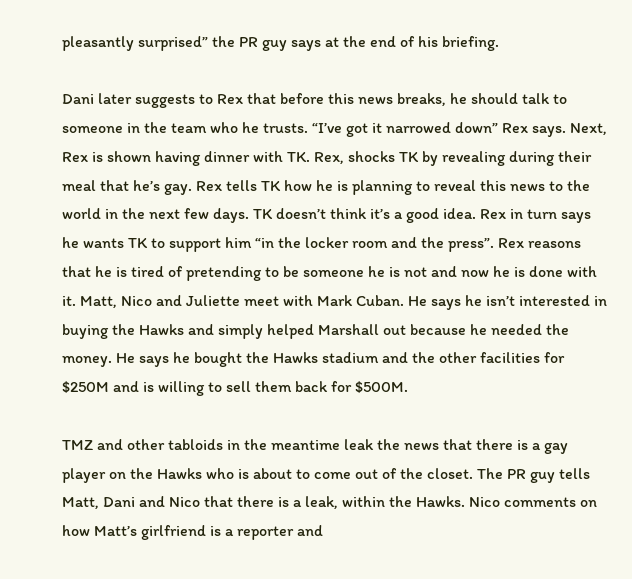pleasantly surprised” the PR guy says at the end of his briefing.

Dani later suggests to Rex that before this news breaks, he should talk to someone in the team who he trusts. “I’ve got it narrowed down” Rex says. Next, Rex is shown having dinner with TK. Rex, shocks TK by revealing during their meal that he’s gay. Rex tells TK how he is planning to reveal this news to the world in the next few days. TK doesn’t think it’s a good idea. Rex in turn says he wants TK to support him “in the locker room and the press”. Rex reasons that he is tired of pretending to be someone he is not and now he is done with it. Matt, Nico and Juliette meet with Mark Cuban. He says he isn’t interested in buying the Hawks and simply helped Marshall out because he needed the money. He says he bought the Hawks stadium and the other facilities for $250M and is willing to sell them back for $500M.

TMZ and other tabloids in the meantime leak the news that there is a gay player on the Hawks who is about to come out of the closet. The PR guy tells Matt, Dani and Nico that there is a leak, within the Hawks. Nico comments on how Matt’s girlfriend is a reporter and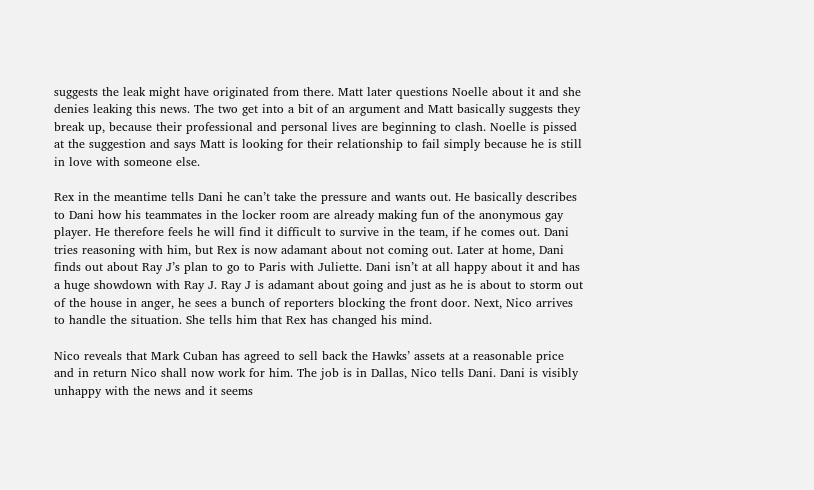suggests the leak might have originated from there. Matt later questions Noelle about it and she denies leaking this news. The two get into a bit of an argument and Matt basically suggests they break up, because their professional and personal lives are beginning to clash. Noelle is pissed at the suggestion and says Matt is looking for their relationship to fail simply because he is still in love with someone else.

Rex in the meantime tells Dani he can’t take the pressure and wants out. He basically describes to Dani how his teammates in the locker room are already making fun of the anonymous gay player. He therefore feels he will find it difficult to survive in the team, if he comes out. Dani tries reasoning with him, but Rex is now adamant about not coming out. Later at home, Dani finds out about Ray J’s plan to go to Paris with Juliette. Dani isn’t at all happy about it and has a huge showdown with Ray J. Ray J is adamant about going and just as he is about to storm out of the house in anger, he sees a bunch of reporters blocking the front door. Next, Nico arrives to handle the situation. She tells him that Rex has changed his mind.

Nico reveals that Mark Cuban has agreed to sell back the Hawks’ assets at a reasonable price and in return Nico shall now work for him. The job is in Dallas, Nico tells Dani. Dani is visibly unhappy with the news and it seems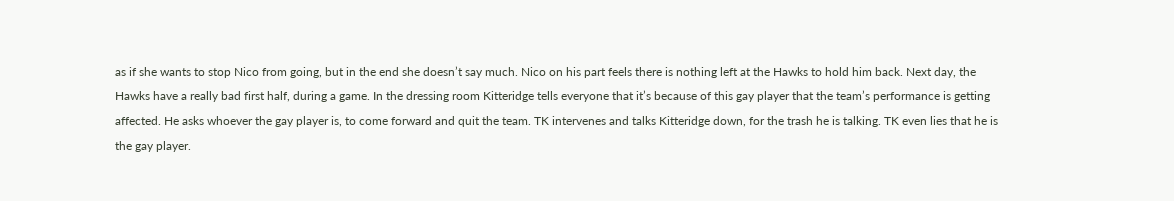as if she wants to stop Nico from going, but in the end she doesn’t say much. Nico on his part feels there is nothing left at the Hawks to hold him back. Next day, the Hawks have a really bad first half, during a game. In the dressing room Kitteridge tells everyone that it’s because of this gay player that the team’s performance is getting affected. He asks whoever the gay player is, to come forward and quit the team. TK intervenes and talks Kitteridge down, for the trash he is talking. TK even lies that he is the gay player.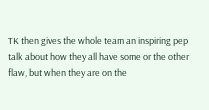TK then gives the whole team an inspiring pep talk about how they all have some or the other flaw, but when they are on the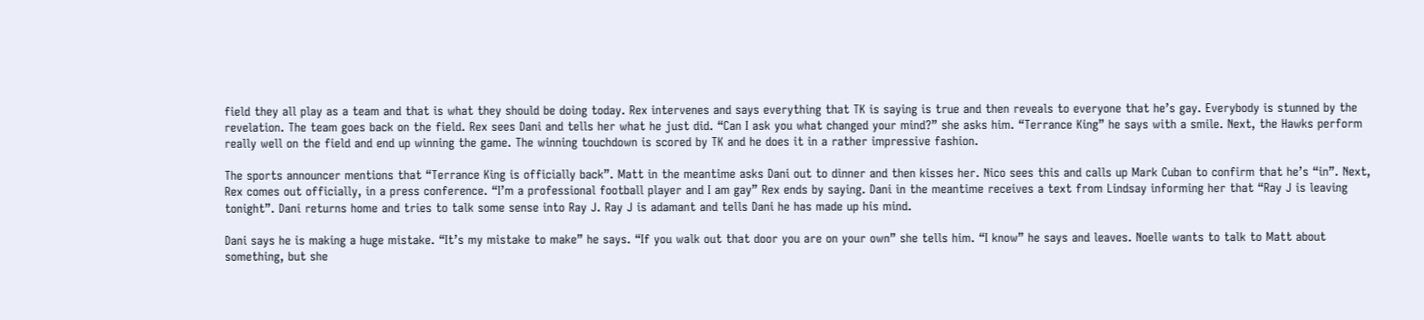field they all play as a team and that is what they should be doing today. Rex intervenes and says everything that TK is saying is true and then reveals to everyone that he’s gay. Everybody is stunned by the revelation. The team goes back on the field. Rex sees Dani and tells her what he just did. “Can I ask you what changed your mind?” she asks him. “Terrance King” he says with a smile. Next, the Hawks perform really well on the field and end up winning the game. The winning touchdown is scored by TK and he does it in a rather impressive fashion.

The sports announcer mentions that “Terrance King is officially back”. Matt in the meantime asks Dani out to dinner and then kisses her. Nico sees this and calls up Mark Cuban to confirm that he’s “in”. Next, Rex comes out officially, in a press conference. “I’m a professional football player and I am gay” Rex ends by saying. Dani in the meantime receives a text from Lindsay informing her that “Ray J is leaving tonight”. Dani returns home and tries to talk some sense into Ray J. Ray J is adamant and tells Dani he has made up his mind.

Dani says he is making a huge mistake. “It’s my mistake to make” he says. “If you walk out that door you are on your own” she tells him. “I know” he says and leaves. Noelle wants to talk to Matt about something, but she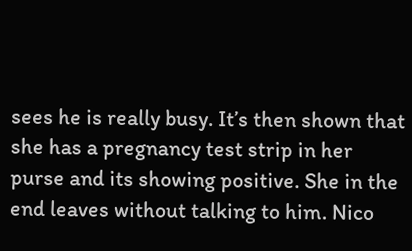sees he is really busy. It’s then shown that she has a pregnancy test strip in her purse and its showing positive. She in the end leaves without talking to him. Nico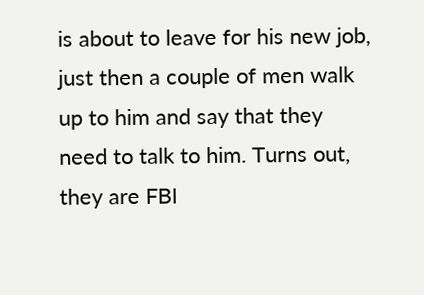is about to leave for his new job, just then a couple of men walk up to him and say that they need to talk to him. Turns out, they are FBI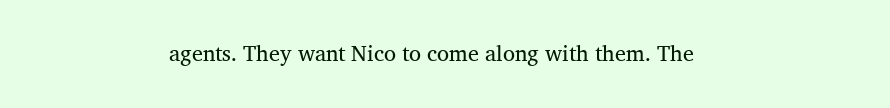agents. They want Nico to come along with them. The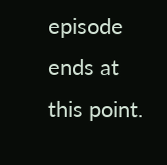episode ends at this point.